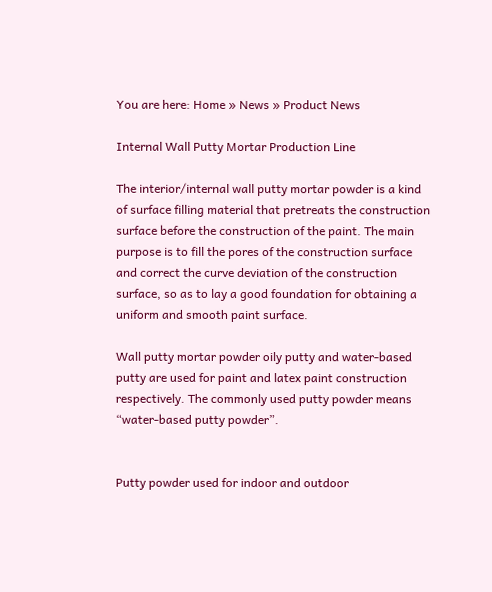You are here: Home » News » Product News

Internal Wall Putty Mortar Production Line

The interior/internal wall putty mortar powder is a kind of surface filling material that pretreats the construction surface before the construction of the paint. The main purpose is to fill the pores of the construction surface and correct the curve deviation of the construction surface, so as to lay a good foundation for obtaining a uniform and smooth paint surface.

Wall putty mortar powder oily putty and water-based putty are used for paint and latex paint construction respectively. The commonly used putty powder means “water-based putty powder”.


Putty powder used for indoor and outdoor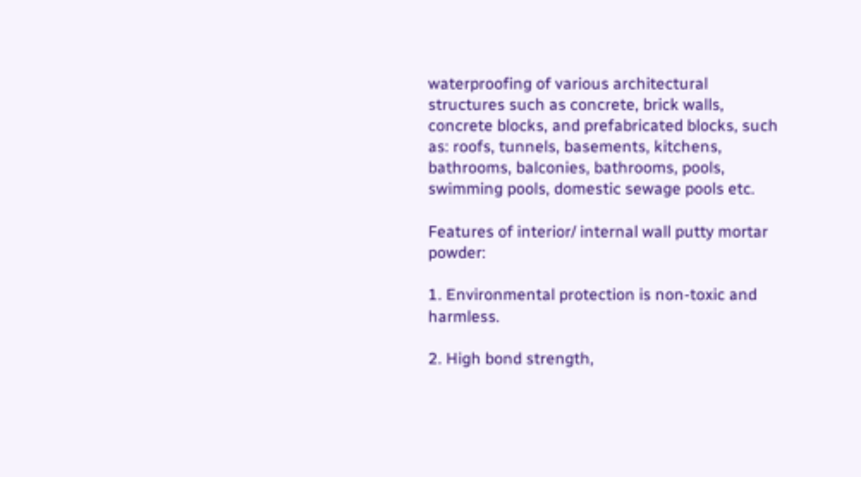waterproofing of various architectural structures such as concrete, brick walls, concrete blocks, and prefabricated blocks, such as: roofs, tunnels, basements, kitchens, bathrooms, balconies, bathrooms, pools, swimming pools, domestic sewage pools etc.

Features of interior/ internal wall putty mortar powder:

1. Environmental protection is non-toxic and harmless.

2. High bond strength,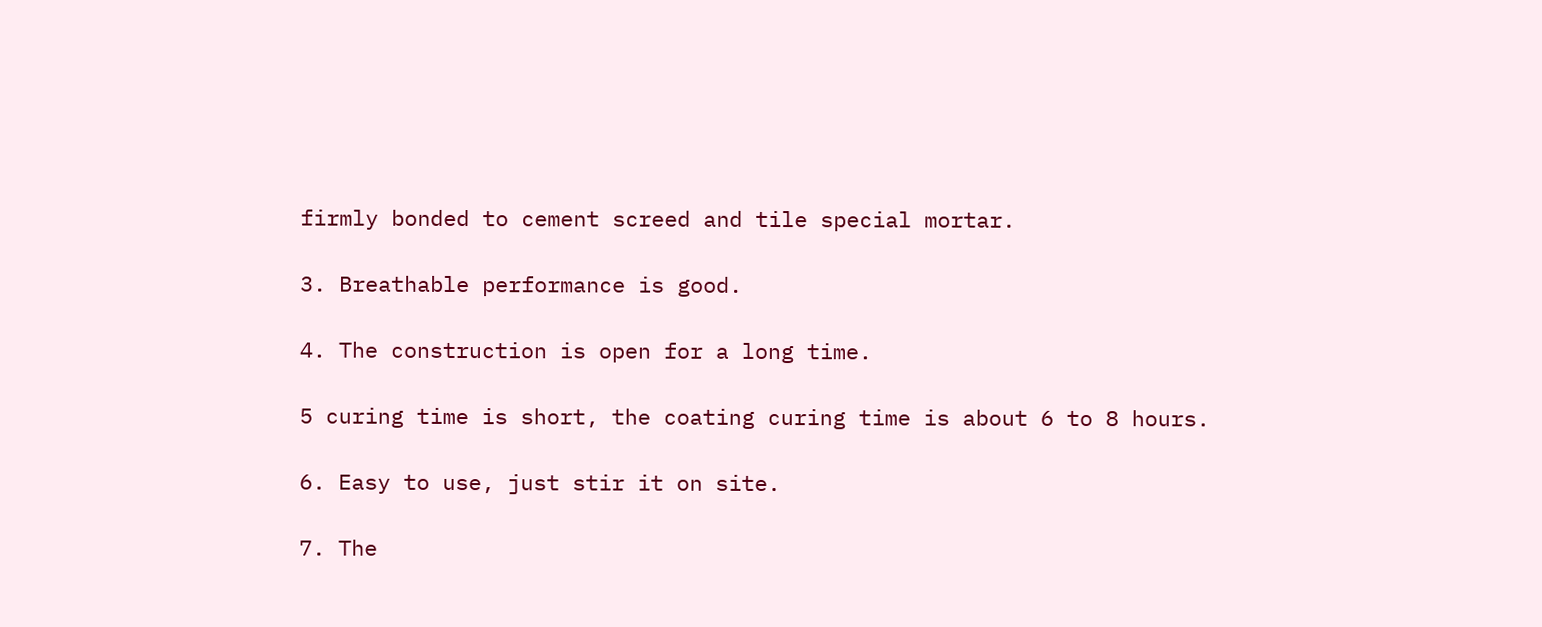firmly bonded to cement screed and tile special mortar.

3. Breathable performance is good.

4. The construction is open for a long time.

5 curing time is short, the coating curing time is about 6 to 8 hours.

6. Easy to use, just stir it on site.

7. The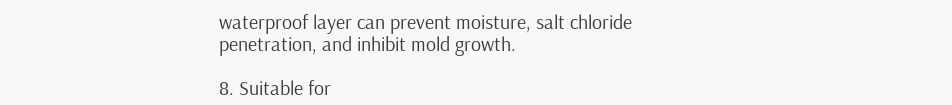waterproof layer can prevent moisture, salt chloride penetration, and inhibit mold growth.

8. Suitable for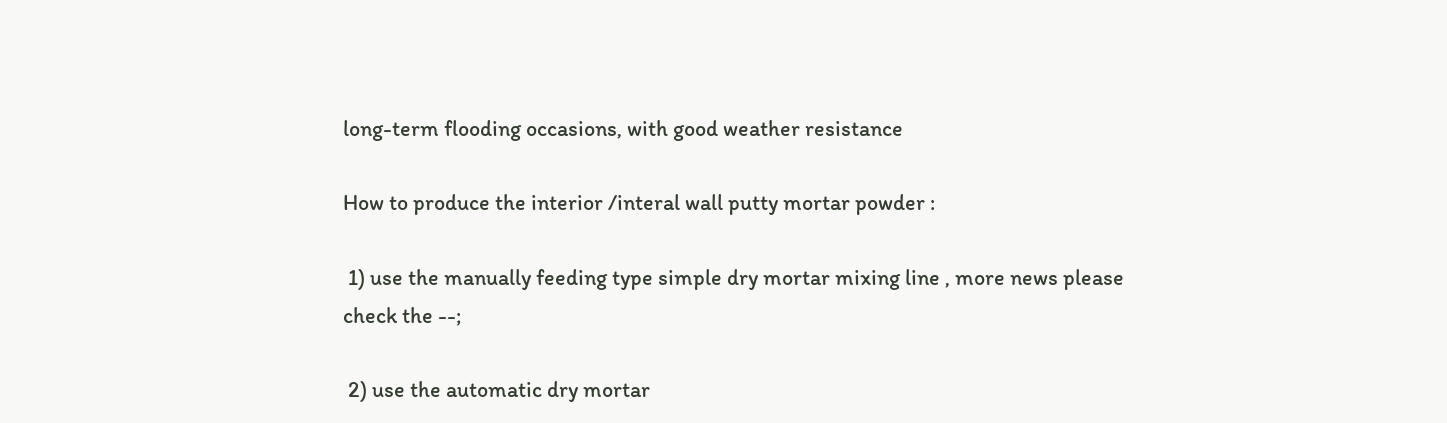long-term flooding occasions, with good weather resistance

How to produce the interior /interal wall putty mortar powder :

 1) use the manually feeding type simple dry mortar mixing line , more news please check the --;

 2) use the automatic dry mortar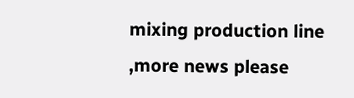mixing production line ,more news please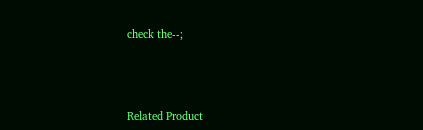check the--;



Related Product